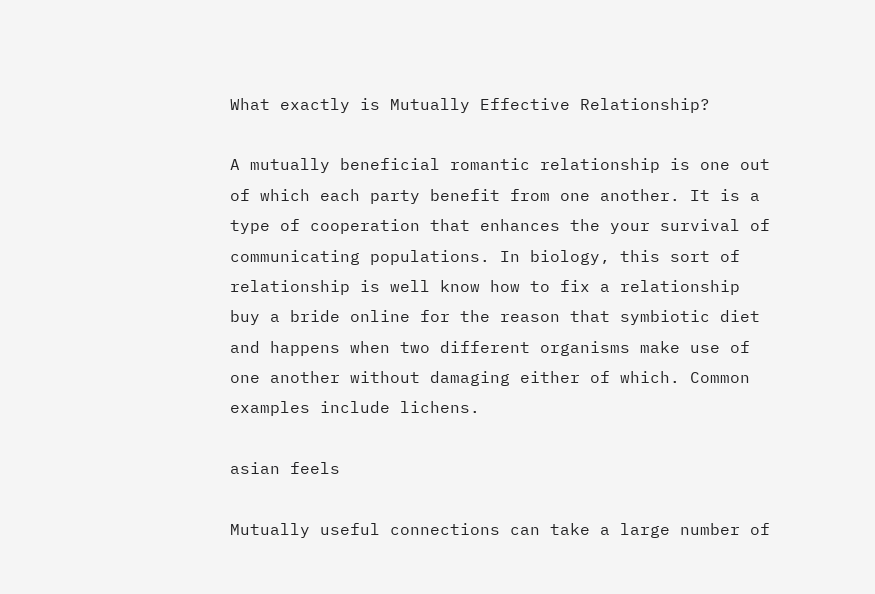What exactly is Mutually Effective Relationship?

A mutually beneficial romantic relationship is one out of which each party benefit from one another. It is a type of cooperation that enhances the your survival of communicating populations. In biology, this sort of relationship is well know how to fix a relationship buy a bride online for the reason that symbiotic diet and happens when two different organisms make use of one another without damaging either of which. Common examples include lichens.

asian feels

Mutually useful connections can take a large number of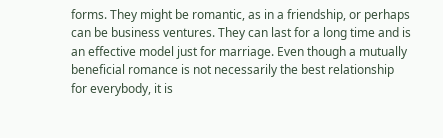forms. They might be romantic, as in a friendship, or perhaps can be business ventures. They can last for a long time and is an effective model just for marriage. Even though a mutually beneficial romance is not necessarily the best relationship for everybody, it is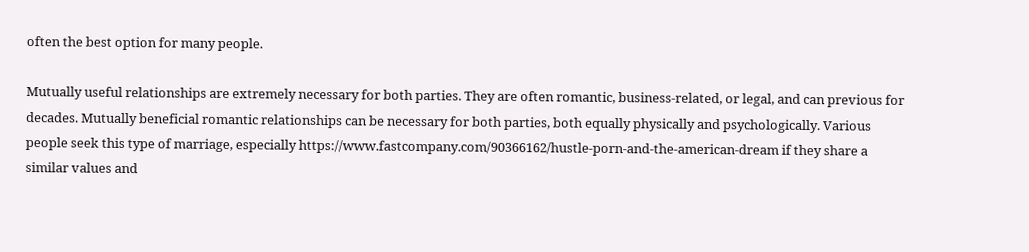often the best option for many people.

Mutually useful relationships are extremely necessary for both parties. They are often romantic, business-related, or legal, and can previous for decades. Mutually beneficial romantic relationships can be necessary for both parties, both equally physically and psychologically. Various people seek this type of marriage, especially https://www.fastcompany.com/90366162/hustle-porn-and-the-american-dream if they share a similar values and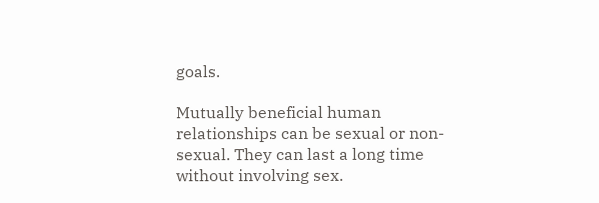goals.

Mutually beneficial human relationships can be sexual or non-sexual. They can last a long time without involving sex.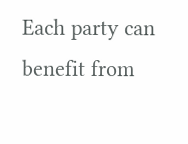Each party can benefit from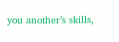you another’s skills,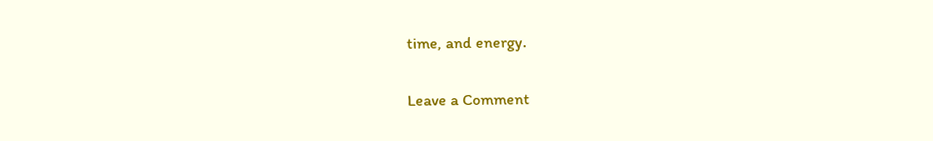time, and energy.

Leave a Comment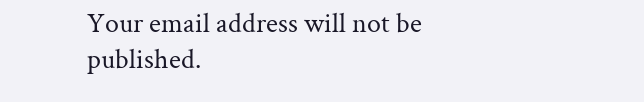Your email address will not be published.